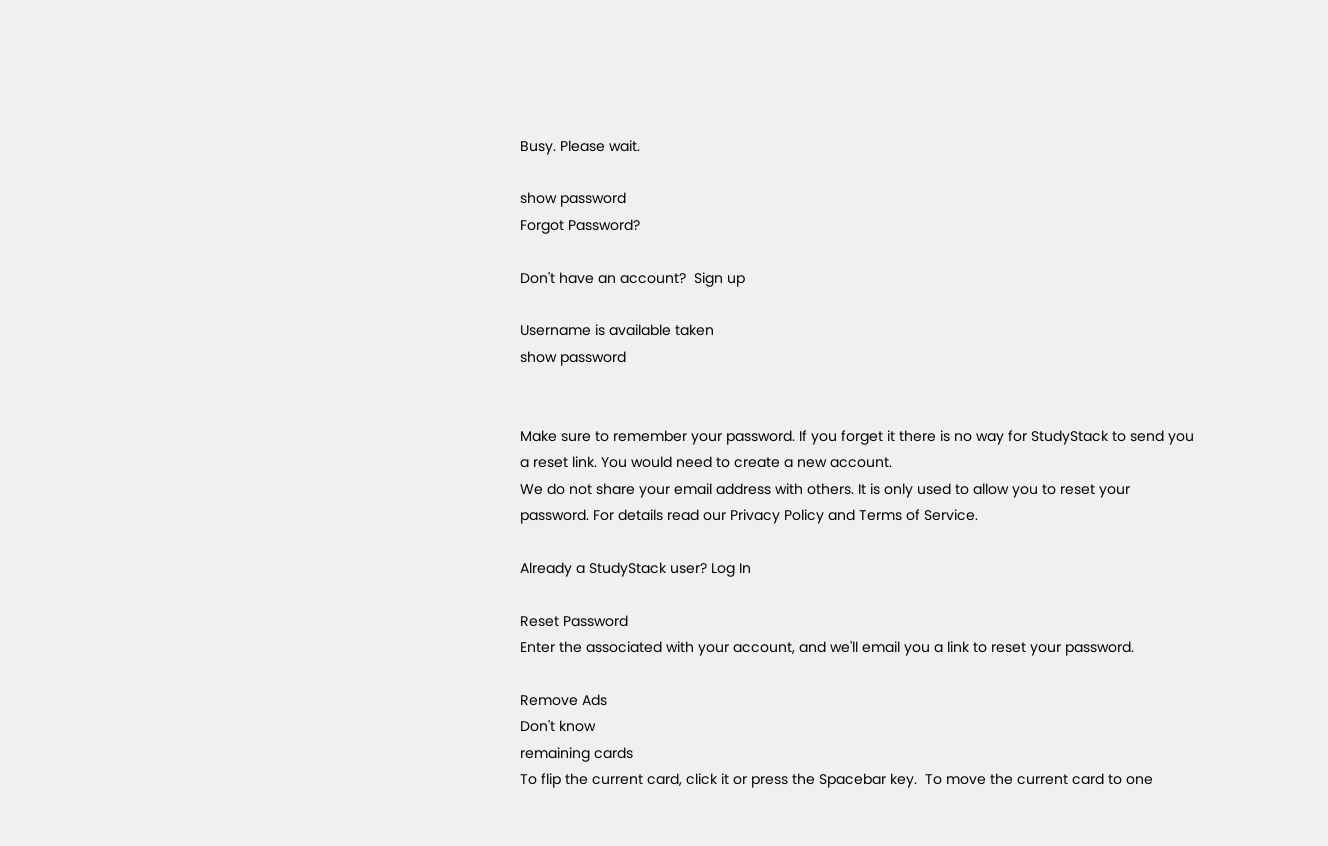Busy. Please wait.

show password
Forgot Password?

Don't have an account?  Sign up

Username is available taken
show password


Make sure to remember your password. If you forget it there is no way for StudyStack to send you a reset link. You would need to create a new account.
We do not share your email address with others. It is only used to allow you to reset your password. For details read our Privacy Policy and Terms of Service.

Already a StudyStack user? Log In

Reset Password
Enter the associated with your account, and we'll email you a link to reset your password.

Remove Ads
Don't know
remaining cards
To flip the current card, click it or press the Spacebar key.  To move the current card to one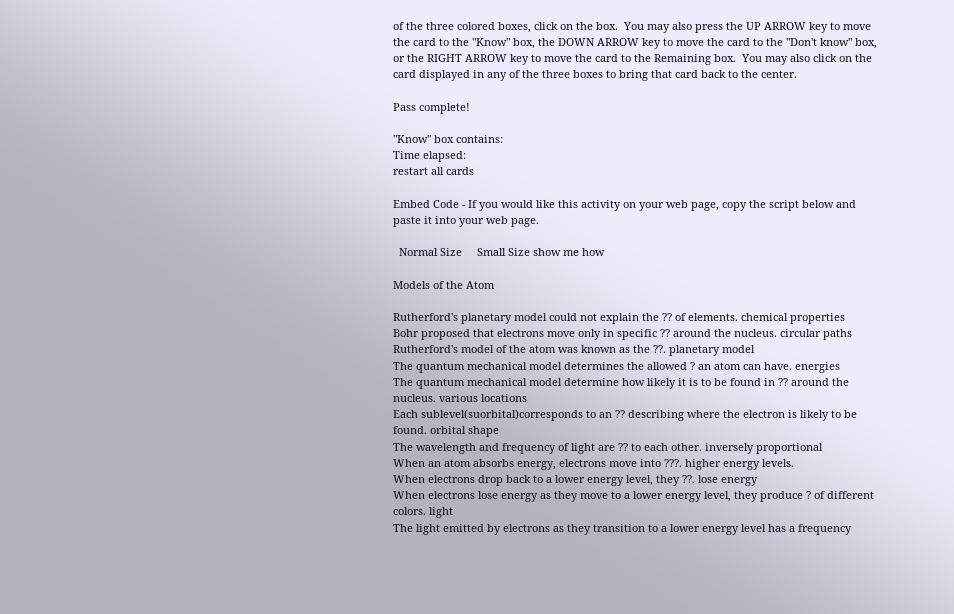of the three colored boxes, click on the box.  You may also press the UP ARROW key to move the card to the "Know" box, the DOWN ARROW key to move the card to the "Don't know" box, or the RIGHT ARROW key to move the card to the Remaining box.  You may also click on the card displayed in any of the three boxes to bring that card back to the center.

Pass complete!

"Know" box contains:
Time elapsed:
restart all cards

Embed Code - If you would like this activity on your web page, copy the script below and paste it into your web page.

  Normal Size     Small Size show me how

Models of the Atom

Rutherford's planetary model could not explain the ?? of elements. chemical properties
Bohr proposed that electrons move only in specific ?? around the nucleus. circular paths
Rutherford's model of the atom was known as the ??. planetary model
The quantum mechanical model determines the allowed ? an atom can have. energies
The quantum mechanical model determine how likely it is to be found in ?? around the nucleus. various locations
Each sublevel(suorbital)corresponds to an ?? describing where the electron is likely to be found. orbital shape
The wavelength and frequency of light are ?? to each other. inversely proportional
When an atom absorbs energy, electrons move into ???. higher energy levels.
When electrons drop back to a lower energy level, they ??. lose energy
When electrons lose energy as they move to a lower energy level, they produce ? of different colors. light
The light emitted by electrons as they transition to a lower energy level has a frequency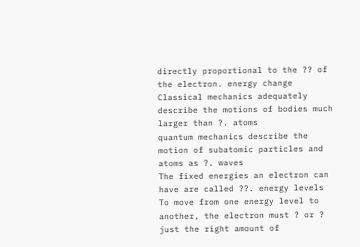directly proportional to the ?? of the electron. energy change
Classical mechanics adequately describe the motions of bodies much larger than ?. atoms
quantum mechanics describe the motion of subatomic particles and atoms as ?. waves
The fixed energies an electron can have are called ??. energy levels
To move from one energy level to another, the electron must ? or ? just the right amount of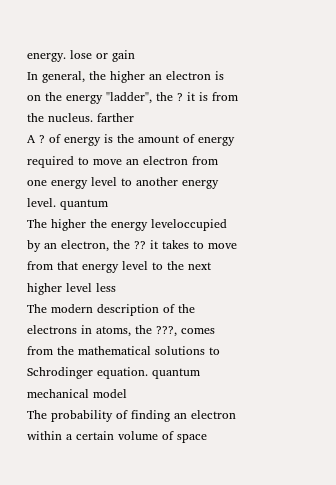energy. lose or gain
In general, the higher an electron is on the energy "ladder", the ? it is from the nucleus. farther
A ? of energy is the amount of energy required to move an electron from one energy level to another energy level. quantum
The higher the energy leveloccupied by an electron, the ?? it takes to move from that energy level to the next higher level less
The modern description of the electrons in atoms, the ???, comes from the mathematical solutions to Schrodinger equation. quantum mechanical model
The probability of finding an electron within a certain volume of space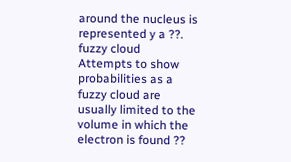around the nucleus is represented y a ??. fuzzy cloud
Attempts to show probabilities as a fuzzy cloud are usually limited to the volume in which the electron is found ??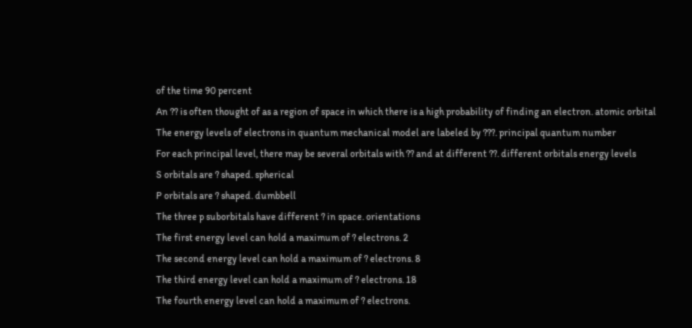of the time 90 percent
An ?? is often thought of as a region of space in which there is a high probability of finding an electron. atomic orbital
The energy levels of electrons in quantum mechanical model are labeled by ???. principal quantum number
For each principal level, there may be several orbitals with ?? and at different ??. different orbitals energy levels
S orbitals are ? shaped. spherical
P orbitals are ? shaped. dumbbell
The three p suborbitals have different ? in space. orientations
The first energy level can hold a maximum of ? electrons. 2
The second energy level can hold a maximum of ? electrons. 8
The third energy level can hold a maximum of ? electrons. 18
The fourth energy level can hold a maximum of ? electrons.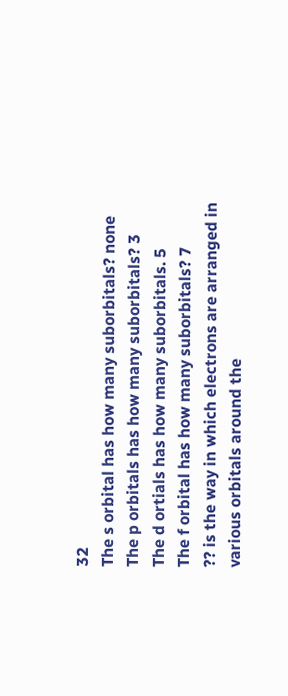32
The s orbital has how many suborbitals? none
The p orbitals has how many suborbitals? 3
The d ortials has how many suborbitals. 5
The f orbital has how many suborbitals? 7
?? is the way in which electrons are arranged in various orbitals around the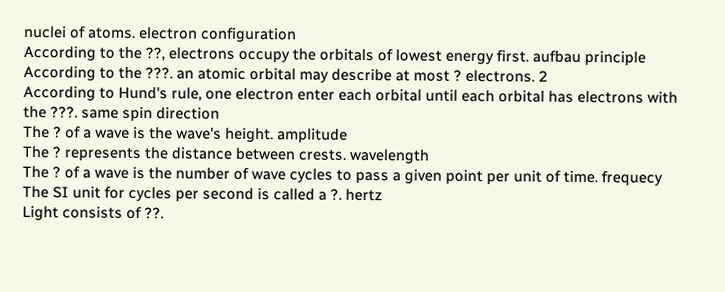nuclei of atoms. electron configuration
According to the ??, electrons occupy the orbitals of lowest energy first. aufbau principle
According to the ???. an atomic orbital may describe at most ? electrons. 2
According to Hund's rule, one electron enter each orbital until each orbital has electrons with the ???. same spin direction
The ? of a wave is the wave's height. amplitude
The ? represents the distance between crests. wavelength
The ? of a wave is the number of wave cycles to pass a given point per unit of time. frequecy
The SI unit for cycles per second is called a ?. hertz
Light consists of ??.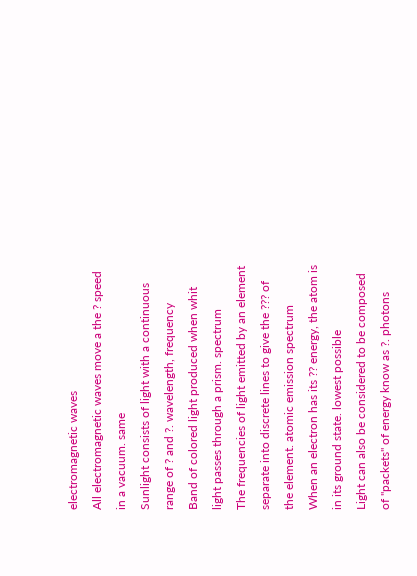electromagnetic waves
All electromagnetic waves move a the ? speed in a vacuum. same
Sunlight consists of light with a continuous range of ? and ?. wavelength, frequency
Band of colored light produced when whit light passes through a prism. spectrum
The frequencies of light emitted by an element separate into discrete lines to give the ??? of the element. atomic emission spectrum
When an electron has its ?? energy, the atom is in its ground state. lowest possible
Light can also be considered to be composed of "packets" of energy know as ?. photons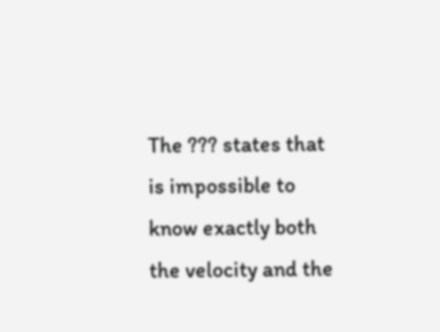The ??? states that is impossible to know exactly both the velocity and the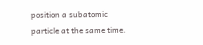position a subatomic particle at the same time.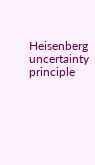Heisenberg uncertainty principle